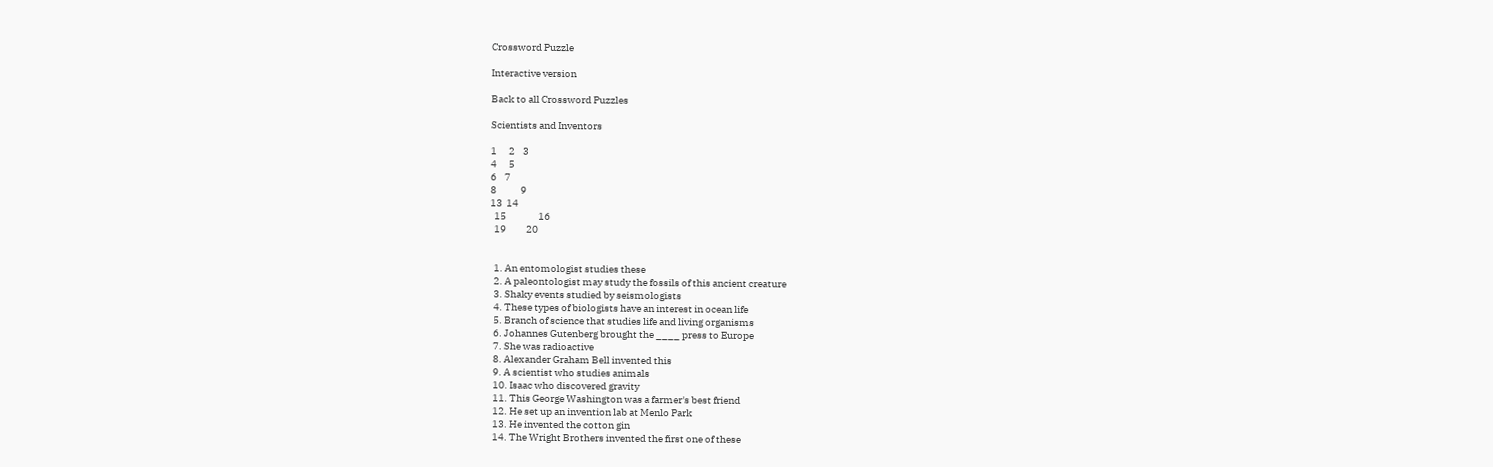Crossword Puzzle

Interactive version

Back to all Crossword Puzzles

Scientists and Inventors

1      2    3
4      5
6    7
8            9
13  14
  15                16
  19          20


  1. An entomologist studies these
  2. A paleontologist may study the fossils of this ancient creature
  3. Shaky events studied by seismologists
  4. These types of biologists have an interest in ocean life
  5. Branch of science that studies life and living organisms
  6. Johannes Gutenberg brought the ____ press to Europe
  7. She was radioactive
  8. Alexander Graham Bell invented this
  9. A scientist who studies animals
  10. Isaac who discovered gravity
  11. This George Washington was a farmer's best friend
  12. He set up an invention lab at Menlo Park
  13. He invented the cotton gin
  14. The Wright Brothers invented the first one of these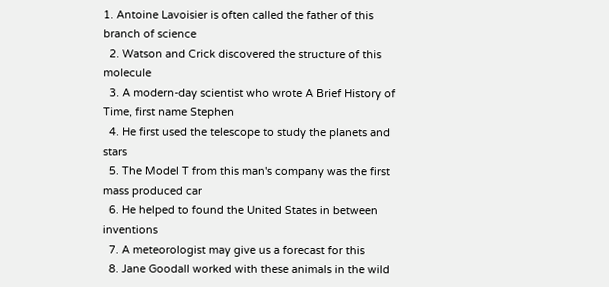1. Antoine Lavoisier is often called the father of this branch of science
  2. Watson and Crick discovered the structure of this molecule
  3. A modern-day scientist who wrote A Brief History of Time, first name Stephen
  4. He first used the telescope to study the planets and stars
  5. The Model T from this man's company was the first mass produced car
  6. He helped to found the United States in between inventions
  7. A meteorologist may give us a forecast for this
  8. Jane Goodall worked with these animals in the wild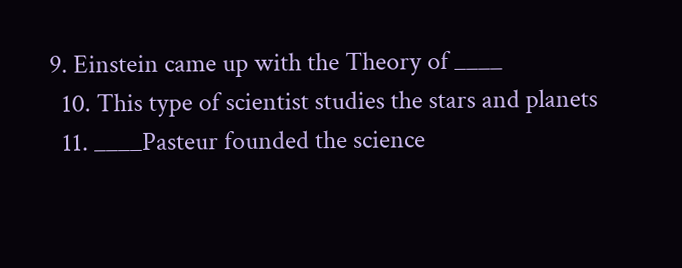9. Einstein came up with the Theory of ____
  10. This type of scientist studies the stars and planets
  11. ____Pasteur founded the science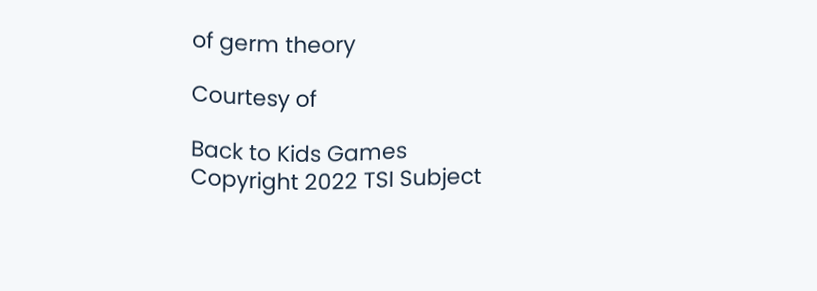of germ theory

Courtesy of

Back to Kids Games
Copyright 2022 TSI Subject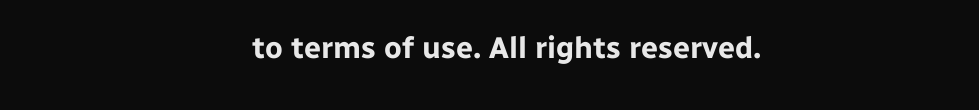to terms of use. All rights reserved.